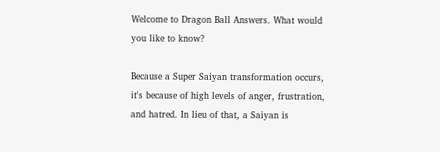Welcome to Dragon Ball Answers. What would you like to know?

Because a Super Saiyan transformation occurs, it's because of high levels of anger, frustration, and hatred. In lieu of that, a Saiyan is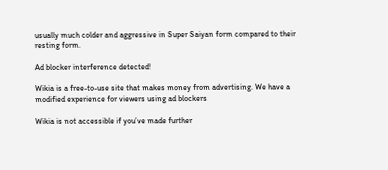usually much colder and aggressive in Super Saiyan form compared to their resting form.

Ad blocker interference detected!

Wikia is a free-to-use site that makes money from advertising. We have a modified experience for viewers using ad blockers

Wikia is not accessible if you’ve made further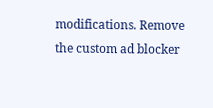modifications. Remove the custom ad blocker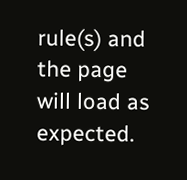rule(s) and the page will load as expected.